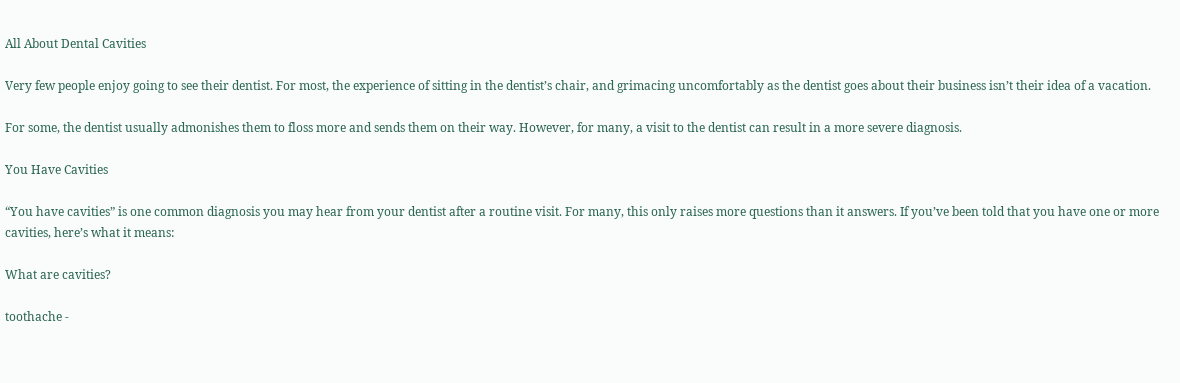All About Dental Cavities

Very few people enjoy going to see their dentist. For most, the experience of sitting in the dentist’s chair, and grimacing uncomfortably as the dentist goes about their business isn’t their idea of a vacation.

For some, the dentist usually admonishes them to floss more and sends them on their way. However, for many, a visit to the dentist can result in a more severe diagnosis.

You Have Cavities

“You have cavities” is one common diagnosis you may hear from your dentist after a routine visit. For many, this only raises more questions than it answers. If you’ve been told that you have one or more cavities, here’s what it means:

What are cavities?

toothache -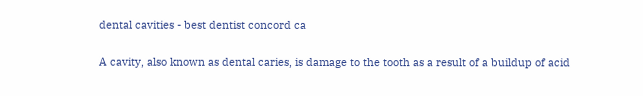dental cavities - best dentist concord ca

A cavity, also known as dental caries, is damage to the tooth as a result of a buildup of acid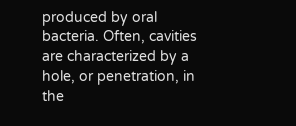produced by oral bacteria. Often, cavities are characterized by a hole, or penetration, in the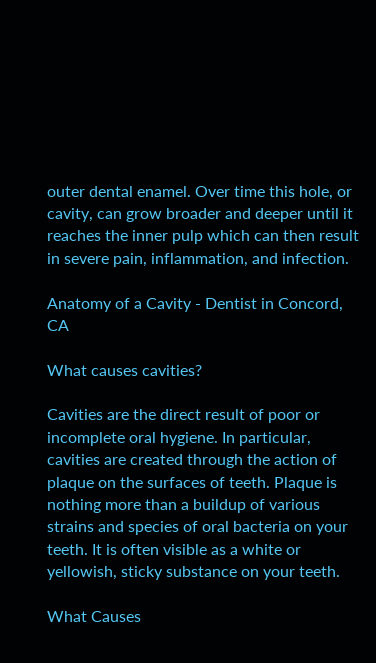outer dental enamel. Over time this hole, or cavity, can grow broader and deeper until it reaches the inner pulp which can then result in severe pain, inflammation, and infection.

Anatomy of a Cavity - Dentist in Concord, CA

What causes cavities?

Cavities are the direct result of poor or incomplete oral hygiene. In particular, cavities are created through the action of plaque on the surfaces of teeth. Plaque is nothing more than a buildup of various strains and species of oral bacteria on your teeth. It is often visible as a white or yellowish, sticky substance on your teeth.

What Causes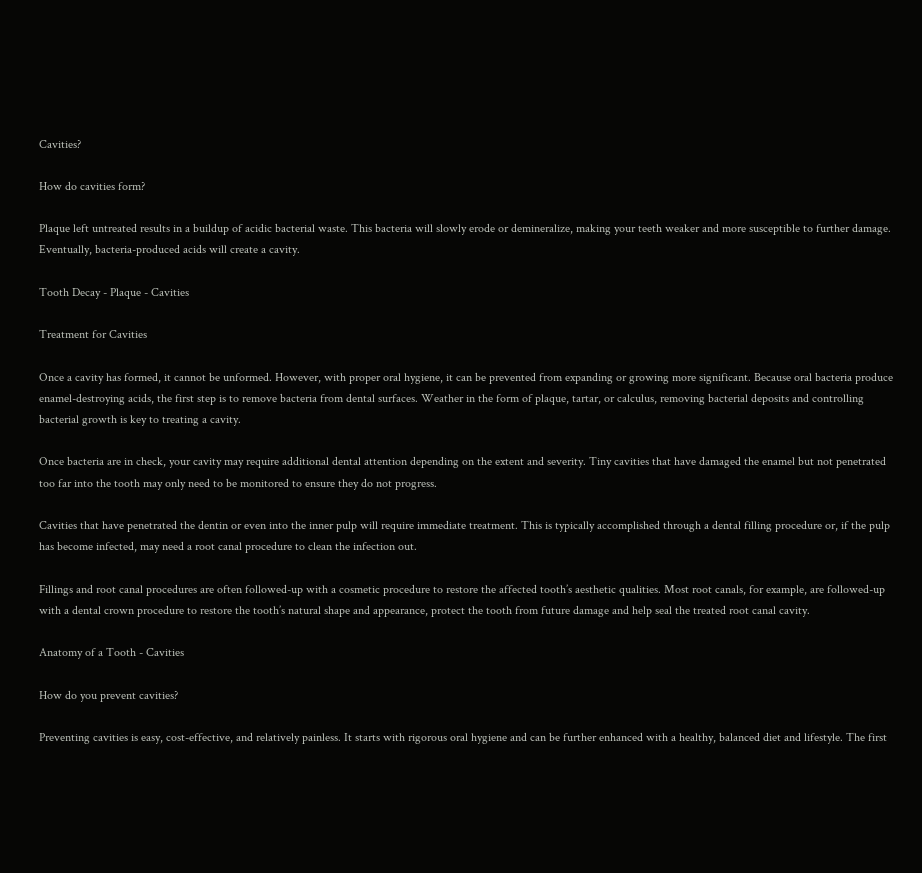Cavities?

How do cavities form?

Plaque left untreated results in a buildup of acidic bacterial waste. This bacteria will slowly erode or demineralize, making your teeth weaker and more susceptible to further damage. Eventually, bacteria-produced acids will create a cavity.

Tooth Decay - Plaque - Cavities

Treatment for Cavities

Once a cavity has formed, it cannot be unformed. However, with proper oral hygiene, it can be prevented from expanding or growing more significant. Because oral bacteria produce enamel-destroying acids, the first step is to remove bacteria from dental surfaces. Weather in the form of plaque, tartar, or calculus, removing bacterial deposits and controlling bacterial growth is key to treating a cavity.

Once bacteria are in check, your cavity may require additional dental attention depending on the extent and severity. Tiny cavities that have damaged the enamel but not penetrated too far into the tooth may only need to be monitored to ensure they do not progress.

Cavities that have penetrated the dentin or even into the inner pulp will require immediate treatment. This is typically accomplished through a dental filling procedure or, if the pulp has become infected, may need a root canal procedure to clean the infection out.

Fillings and root canal procedures are often followed-up with a cosmetic procedure to restore the affected tooth’s aesthetic qualities. Most root canals, for example, are followed-up with a dental crown procedure to restore the tooth’s natural shape and appearance, protect the tooth from future damage and help seal the treated root canal cavity.

Anatomy of a Tooth - Cavities

How do you prevent cavities?

Preventing cavities is easy, cost-effective, and relatively painless. It starts with rigorous oral hygiene and can be further enhanced with a healthy, balanced diet and lifestyle. The first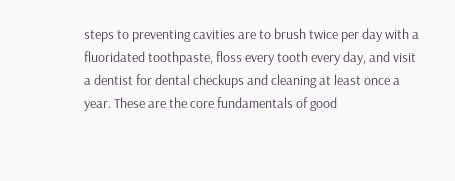steps to preventing cavities are to brush twice per day with a fluoridated toothpaste, floss every tooth every day, and visit a dentist for dental checkups and cleaning at least once a year. These are the core fundamentals of good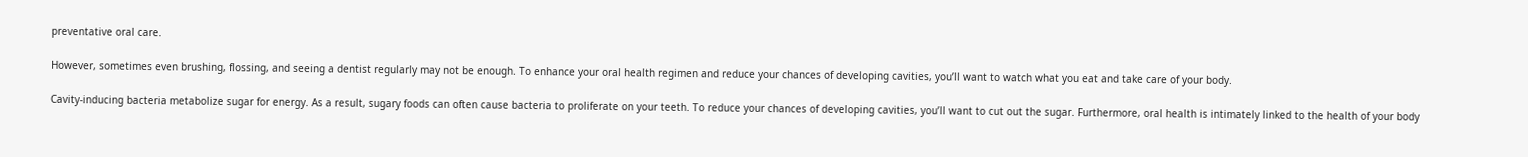preventative oral care.

However, sometimes even brushing, flossing, and seeing a dentist regularly may not be enough. To enhance your oral health regimen and reduce your chances of developing cavities, you’ll want to watch what you eat and take care of your body.

Cavity-inducing bacteria metabolize sugar for energy. As a result, sugary foods can often cause bacteria to proliferate on your teeth. To reduce your chances of developing cavities, you’ll want to cut out the sugar. Furthermore, oral health is intimately linked to the health of your body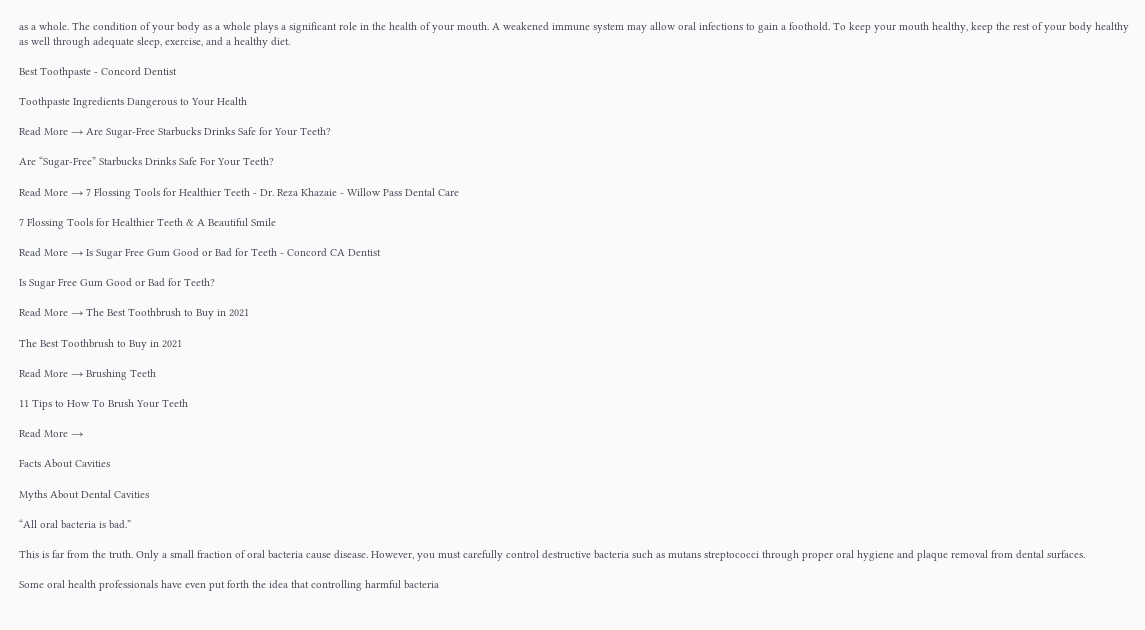as a whole. The condition of your body as a whole plays a significant role in the health of your mouth. A weakened immune system may allow oral infections to gain a foothold. To keep your mouth healthy, keep the rest of your body healthy as well through adequate sleep, exercise, and a healthy diet.

Best Toothpaste - Concord Dentist

Toothpaste Ingredients Dangerous to Your Health

Read More → Are Sugar-Free Starbucks Drinks Safe for Your Teeth?

Are “Sugar-Free” Starbucks Drinks Safe For Your Teeth?

Read More → 7 Flossing Tools for Healthier Teeth - Dr. Reza Khazaie - Willow Pass Dental Care

7 Flossing Tools for Healthier Teeth & A Beautiful Smile

Read More → Is Sugar Free Gum Good or Bad for Teeth - Concord CA Dentist

Is Sugar Free Gum Good or Bad for Teeth?

Read More → The Best Toothbrush to Buy in 2021

The Best Toothbrush to Buy in 2021

Read More → Brushing Teeth

11 Tips to How To Brush Your Teeth

Read More →

Facts About Cavities

Myths About Dental Cavities

“All oral bacteria is bad.”

This is far from the truth. Only a small fraction of oral bacteria cause disease. However, you must carefully control destructive bacteria such as mutans streptococci through proper oral hygiene and plaque removal from dental surfaces.

Some oral health professionals have even put forth the idea that controlling harmful bacteria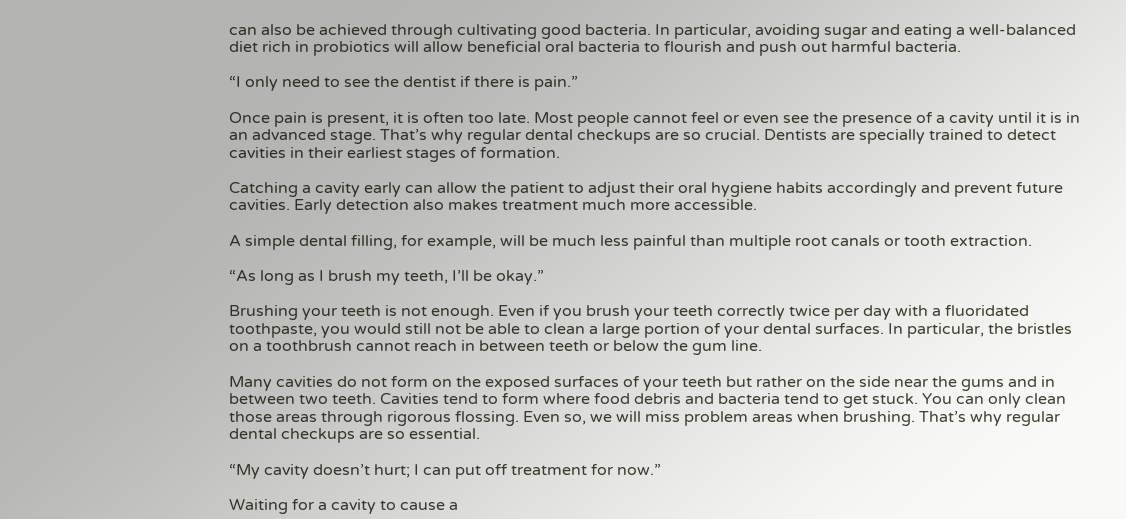can also be achieved through cultivating good bacteria. In particular, avoiding sugar and eating a well-balanced diet rich in probiotics will allow beneficial oral bacteria to flourish and push out harmful bacteria.

“I only need to see the dentist if there is pain.”

Once pain is present, it is often too late. Most people cannot feel or even see the presence of a cavity until it is in an advanced stage. That’s why regular dental checkups are so crucial. Dentists are specially trained to detect cavities in their earliest stages of formation.

Catching a cavity early can allow the patient to adjust their oral hygiene habits accordingly and prevent future cavities. Early detection also makes treatment much more accessible.

A simple dental filling, for example, will be much less painful than multiple root canals or tooth extraction.

“As long as I brush my teeth, I’ll be okay.”

Brushing your teeth is not enough. Even if you brush your teeth correctly twice per day with a fluoridated toothpaste, you would still not be able to clean a large portion of your dental surfaces. In particular, the bristles on a toothbrush cannot reach in between teeth or below the gum line.

Many cavities do not form on the exposed surfaces of your teeth but rather on the side near the gums and in between two teeth. Cavities tend to form where food debris and bacteria tend to get stuck. You can only clean those areas through rigorous flossing. Even so, we will miss problem areas when brushing. That’s why regular dental checkups are so essential.

“My cavity doesn’t hurt; I can put off treatment for now.”

Waiting for a cavity to cause a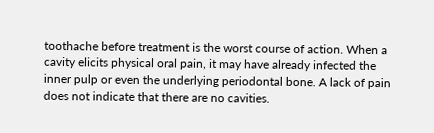toothache before treatment is the worst course of action. When a cavity elicits physical oral pain, it may have already infected the inner pulp or even the underlying periodontal bone. A lack of pain does not indicate that there are no cavities.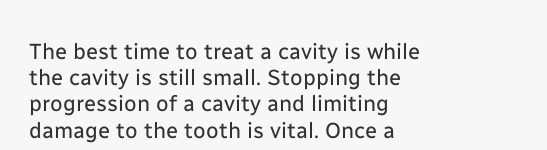The best time to treat a cavity is while the cavity is still small. Stopping the progression of a cavity and limiting damage to the tooth is vital. Once a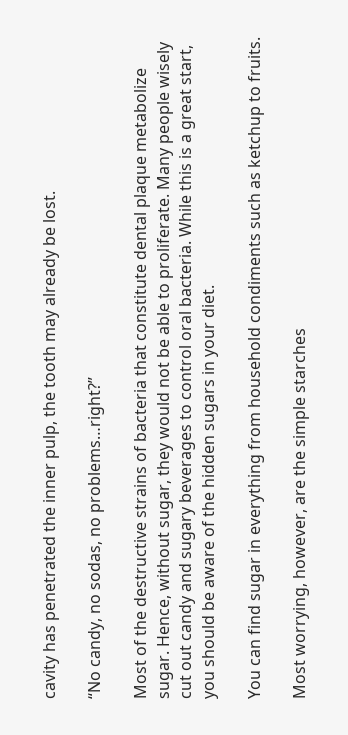cavity has penetrated the inner pulp, the tooth may already be lost.

“No candy, no sodas, no problems…right?”

Most of the destructive strains of bacteria that constitute dental plaque metabolize sugar. Hence, without sugar, they would not be able to proliferate. Many people wisely cut out candy and sugary beverages to control oral bacteria. While this is a great start, you should be aware of the hidden sugars in your diet.

You can find sugar in everything from household condiments such as ketchup to fruits.

Most worrying, however, are the simple starches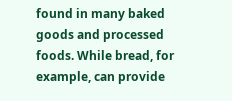found in many baked goods and processed foods. While bread, for example, can provide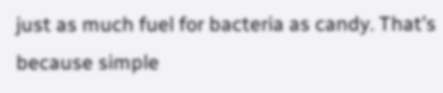just as much fuel for bacteria as candy. That’s because simple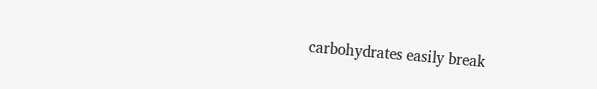carbohydrates easily break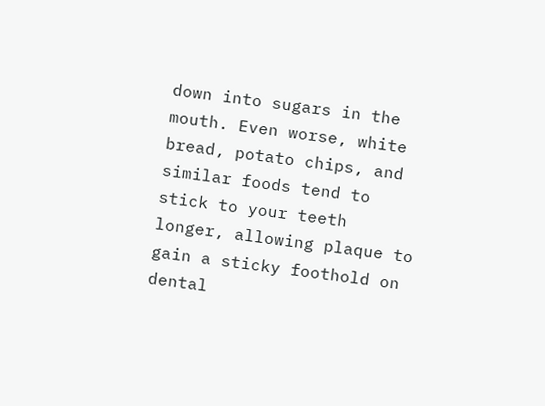down into sugars in the mouth. Even worse, white bread, potato chips, and similar foods tend to stick to your teeth longer, allowing plaque to gain a sticky foothold on dental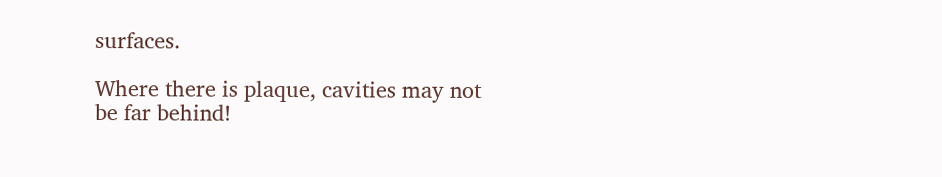surfaces.

Where there is plaque, cavities may not be far behind!